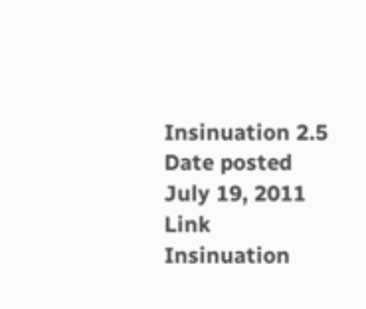Insinuation 2.5
Date posted July 19, 2011
Link Insinuation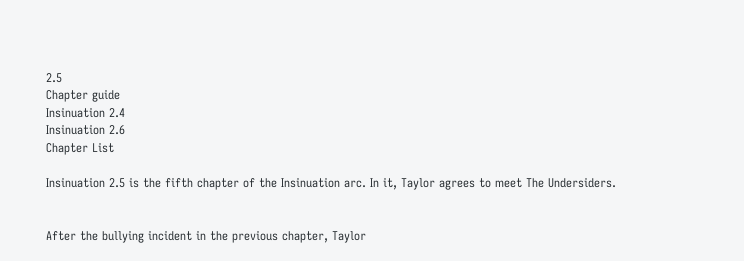2.5
Chapter guide
Insinuation 2.4
Insinuation 2.6
Chapter List

Insinuation 2.5 is the fifth chapter of the Insinuation arc. In it, Taylor agrees to meet The Undersiders.


After the bullying incident in the previous chapter, Taylor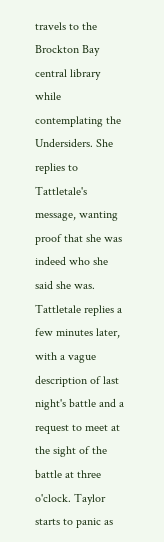travels to the Brockton Bay central library while contemplating the Undersiders. She replies to Tattletale's message, wanting proof that she was indeed who she said she was. Tattletale replies a few minutes later, with a vague description of last night's battle and a request to meet at the sight of the battle at three o'clock. Taylor starts to panic as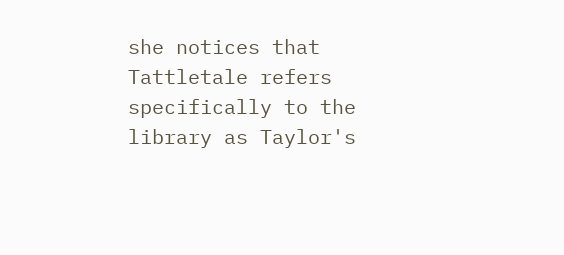she notices that Tattletale refers specifically to the library as Taylor's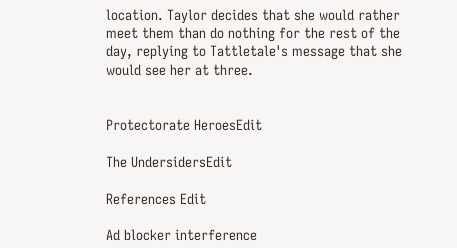location. Taylor decides that she would rather meet them than do nothing for the rest of the day, replying to Tattletale's message that she would see her at three.


Protectorate HeroesEdit

The UndersidersEdit

References Edit

Ad blocker interference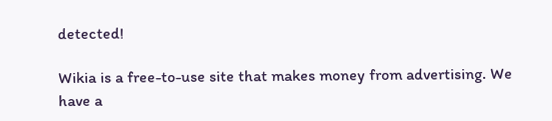detected!

Wikia is a free-to-use site that makes money from advertising. We have a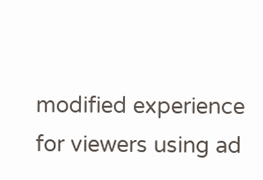modified experience for viewers using ad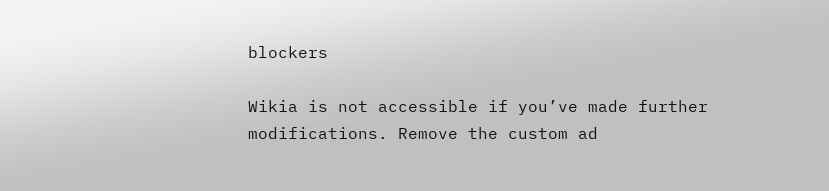blockers

Wikia is not accessible if you’ve made further modifications. Remove the custom ad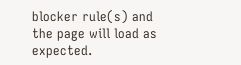blocker rule(s) and the page will load as expected.